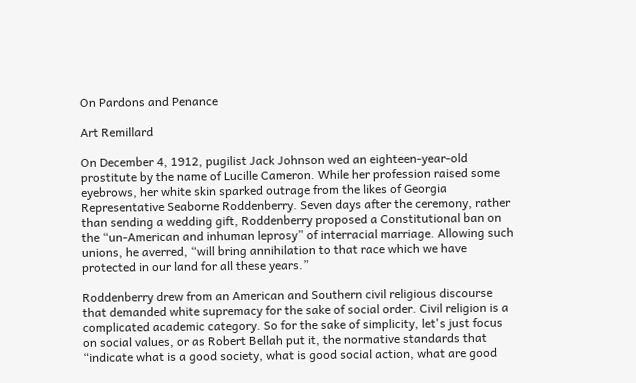On Pardons and Penance

Art Remillard

On December 4, 1912, pugilist Jack Johnson wed an eighteen-year-old prostitute by the name of Lucille Cameron. While her profession raised some eyebrows, her white skin sparked outrage from the likes of Georgia Representative Seaborne Roddenberry. Seven days after the ceremony, rather than sending a wedding gift, Roddenberry proposed a Constitutional ban on the “un-American and inhuman leprosy” of interracial marriage. Allowing such unions, he averred, “will bring annihilation to that race which we have protected in our land for all these years.”

Roddenberry drew from an American and Southern civil religious discourse that demanded white supremacy for the sake of social order. Civil religion is a complicated academic category. So for the sake of simplicity, let's just focus on social values, or as Robert Bellah put it, the normative standards that “indicate what is a good society, what is good social action, what are good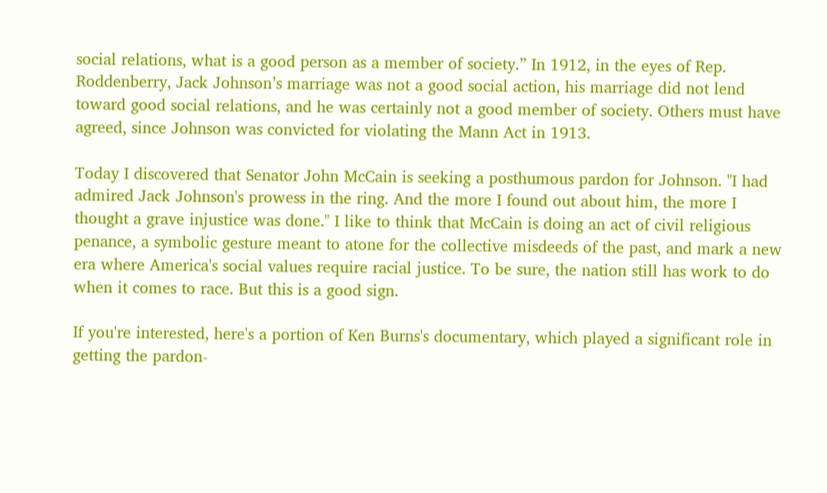social relations, what is a good person as a member of society.” In 1912, in the eyes of Rep. Roddenberry, Jack Johnson’s marriage was not a good social action, his marriage did not lend toward good social relations, and he was certainly not a good member of society. Others must have agreed, since Johnson was convicted for violating the Mann Act in 1913.

Today I discovered that Senator John McCain is seeking a posthumous pardon for Johnson. "I had admired Jack Johnson's prowess in the ring. And the more I found out about him, the more I thought a grave injustice was done." I like to think that McCain is doing an act of civil religious penance, a symbolic gesture meant to atone for the collective misdeeds of the past, and mark a new era where America's social values require racial justice. To be sure, the nation still has work to do when it comes to race. But this is a good sign.

If you're interested, here's a portion of Ken Burns's documentary, which played a significant role in getting the pardon-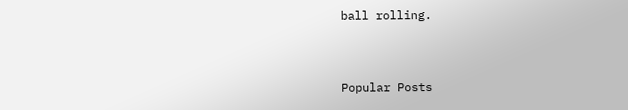ball rolling.


Popular Posts